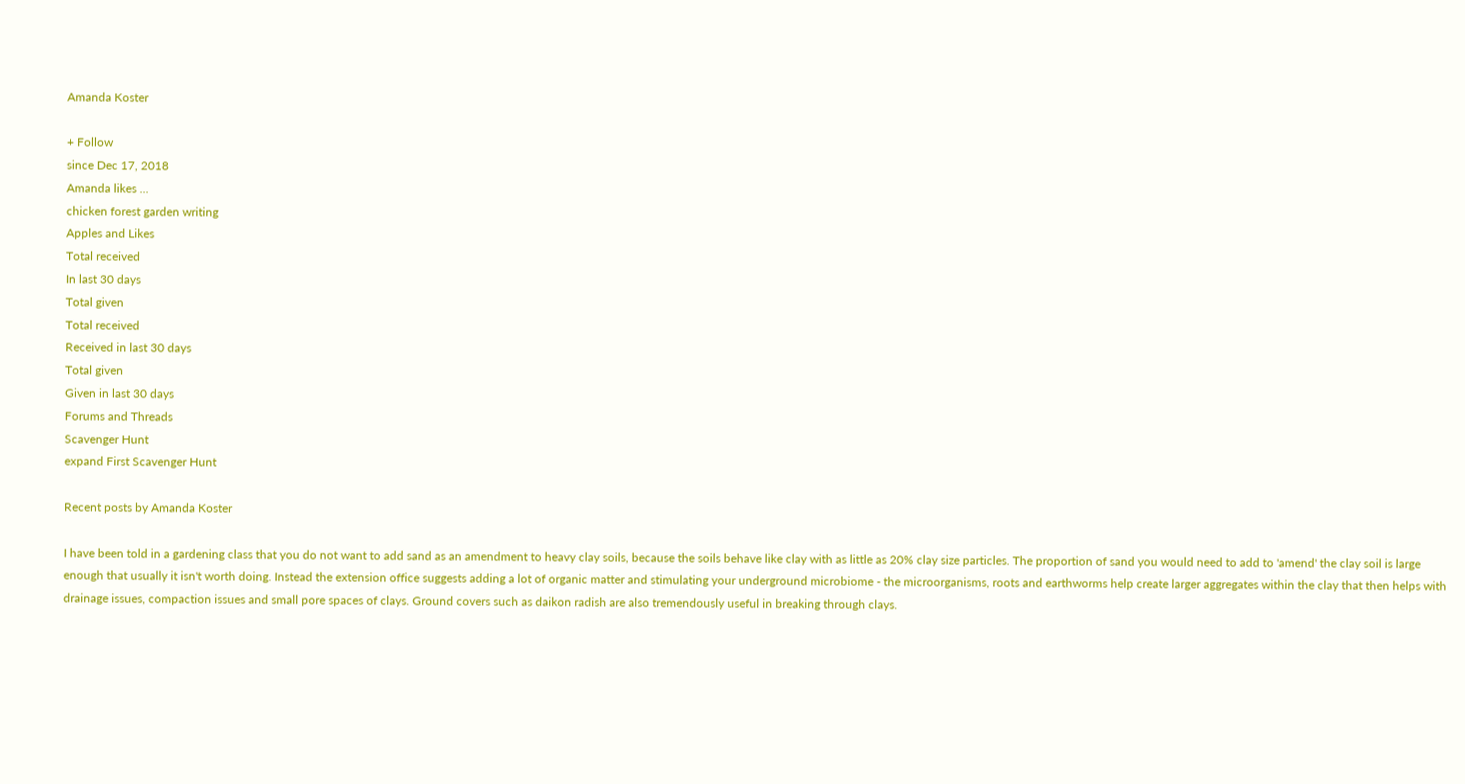Amanda Koster

+ Follow
since Dec 17, 2018
Amanda likes ...
chicken forest garden writing
Apples and Likes
Total received
In last 30 days
Total given
Total received
Received in last 30 days
Total given
Given in last 30 days
Forums and Threads
Scavenger Hunt
expand First Scavenger Hunt

Recent posts by Amanda Koster

I have been told in a gardening class that you do not want to add sand as an amendment to heavy clay soils, because the soils behave like clay with as little as 20% clay size particles. The proportion of sand you would need to add to 'amend' the clay soil is large enough that usually it isn't worth doing. Instead the extension office suggests adding a lot of organic matter and stimulating your underground microbiome - the microorganisms, roots and earthworms help create larger aggregates within the clay that then helps with drainage issues, compaction issues and small pore spaces of clays. Ground covers such as daikon radish are also tremendously useful in breaking through clays.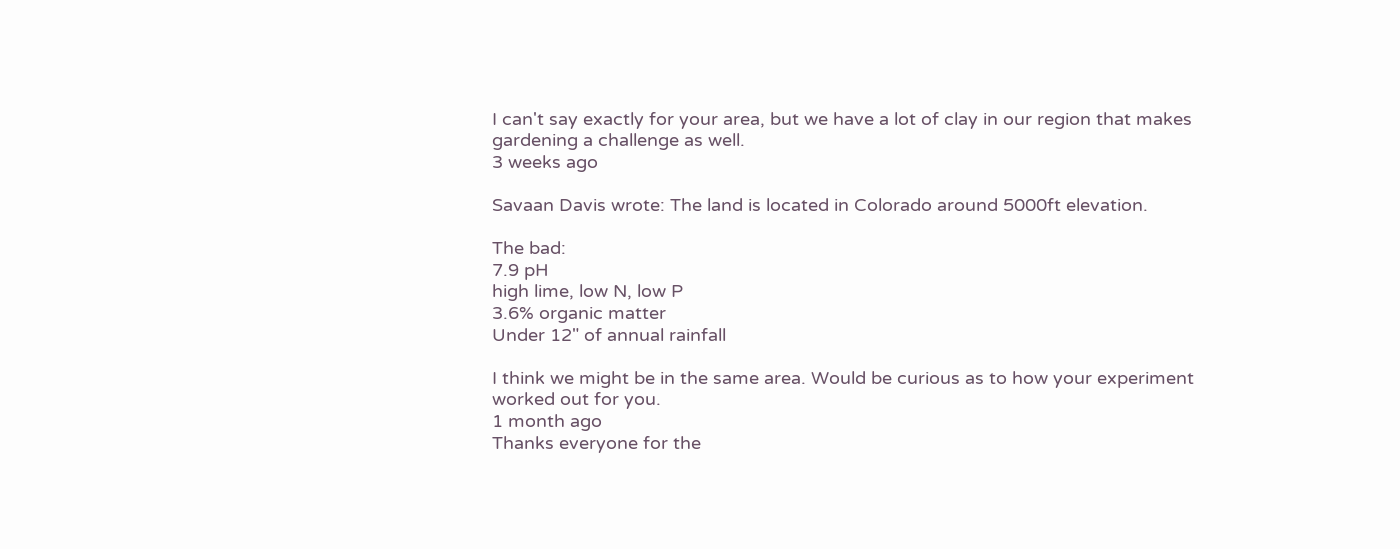I can't say exactly for your area, but we have a lot of clay in our region that makes gardening a challenge as well.
3 weeks ago

Savaan Davis wrote: The land is located in Colorado around 5000ft elevation.

The bad:
7.9 pH
high lime, low N, low P
3.6% organic matter
Under 12" of annual rainfall

I think we might be in the same area. Would be curious as to how your experiment worked out for you.
1 month ago
Thanks everyone for the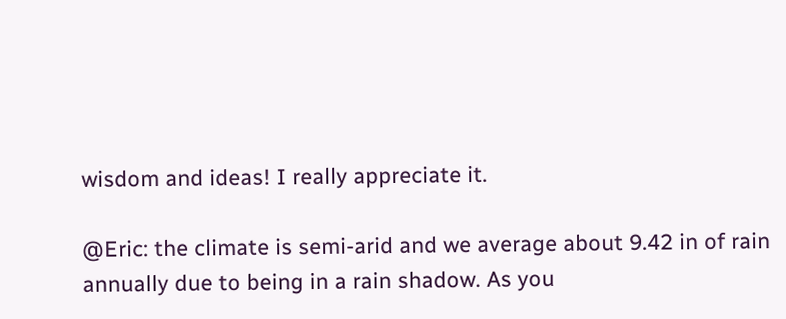wisdom and ideas! I really appreciate it.

@Eric: the climate is semi-arid and we average about 9.42 in of rain annually due to being in a rain shadow. As you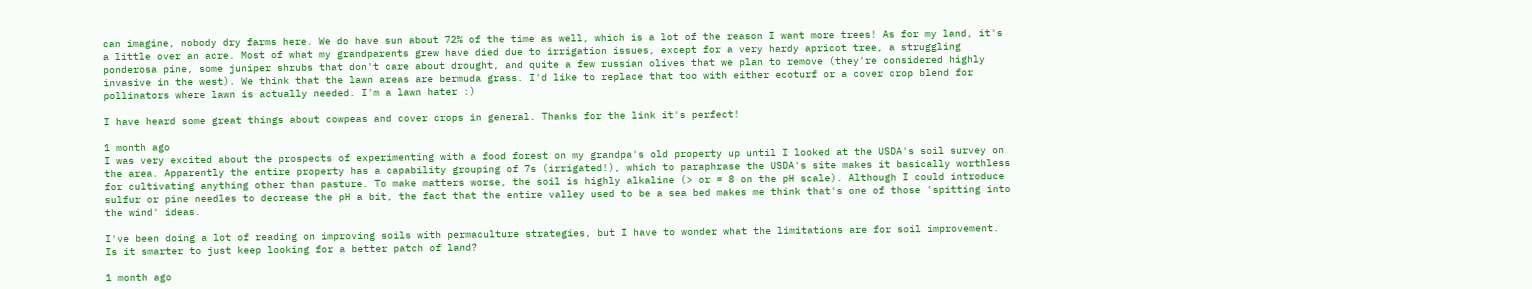can imagine, nobody dry farms here. We do have sun about 72% of the time as well, which is a lot of the reason I want more trees! As for my land, it's a little over an acre. Most of what my grandparents grew have died due to irrigation issues, except for a very hardy apricot tree, a struggling ponderosa pine, some juniper shrubs that don't care about drought, and quite a few russian olives that we plan to remove (they're considered highly invasive in the west). We think that the lawn areas are bermuda grass. I'd like to replace that too with either ecoturf or a cover crop blend for pollinators where lawn is actually needed. I'm a lawn hater :)

I have heard some great things about cowpeas and cover crops in general. Thanks for the link it's perfect!

1 month ago
I was very excited about the prospects of experimenting with a food forest on my grandpa's old property up until I looked at the USDA's soil survey on the area. Apparently the entire property has a capability grouping of 7s (irrigated!), which to paraphrase the USDA's site makes it basically worthless for cultivating anything other than pasture. To make matters worse, the soil is highly alkaline (> or = 8 on the pH scale). Although I could introduce sulfur or pine needles to decrease the pH a bit, the fact that the entire valley used to be a sea bed makes me think that's one of those 'spitting into the wind' ideas.

I've been doing a lot of reading on improving soils with permaculture strategies, but I have to wonder what the limitations are for soil improvement. Is it smarter to just keep looking for a better patch of land?

1 month ago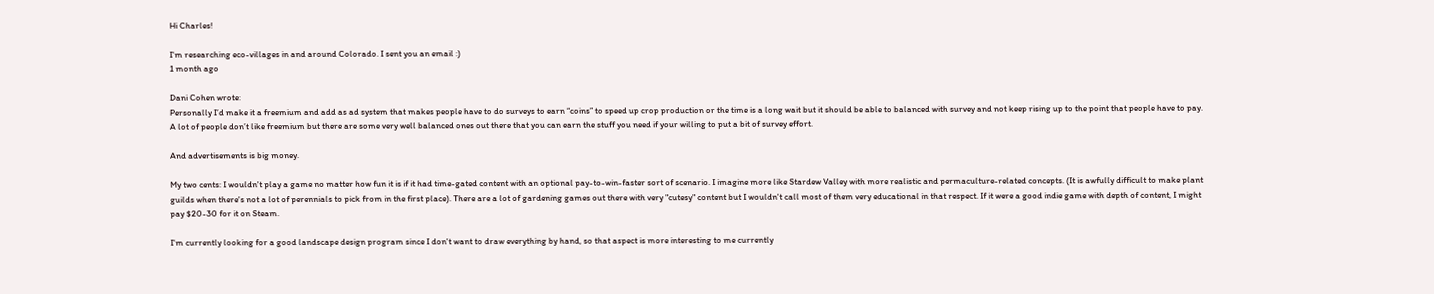Hi Charles!

I'm researching eco-villages in and around Colorado. I sent you an email :)
1 month ago

Dani Cohen wrote:
Personally I’d make it a freemium and add as ad system that makes people have to do surveys to earn “coins” to speed up crop production or the time is a long wait but it should be able to balanced with survey and not keep rising up to the point that people have to pay. A lot of people don’t like freemium but there are some very well balanced ones out there that you can earn the stuff you need if your willing to put a bit of survey effort.

And advertisements is big money.

My two cents: I wouldn't play a game no matter how fun it is if it had time-gated content with an optional pay-to-win-faster sort of scenario. I imagine more like Stardew Valley with more realistic and permaculture-related concepts. (It is awfully difficult to make plant guilds when there's not a lot of perennials to pick from in the first place). There are a lot of gardening games out there with very "cutesy" content but I wouldn't call most of them very educational in that respect. If it were a good indie game with depth of content, I might pay $20-30 for it on Steam.

I'm currently looking for a good landscape design program since I don't want to draw everything by hand, so that aspect is more interesting to me currently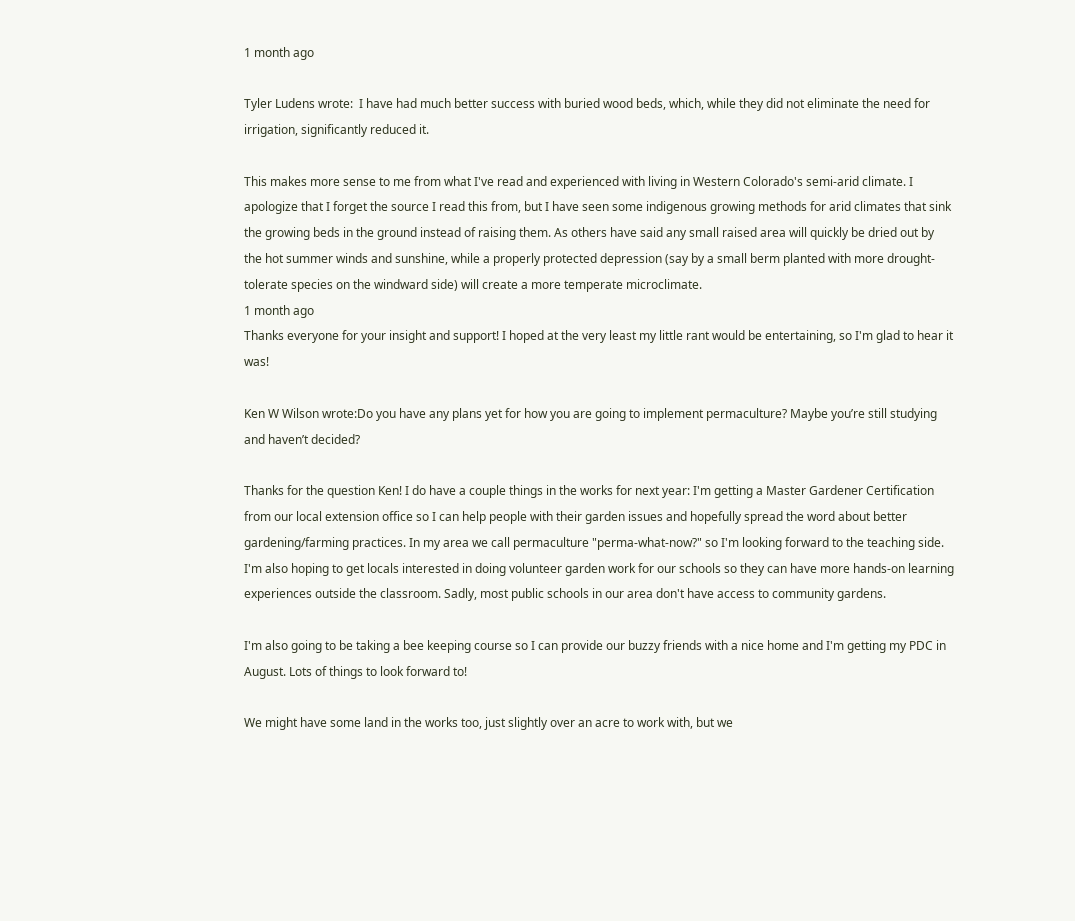1 month ago

Tyler Ludens wrote:  I have had much better success with buried wood beds, which, while they did not eliminate the need for irrigation, significantly reduced it.

This makes more sense to me from what I've read and experienced with living in Western Colorado's semi-arid climate. I apologize that I forget the source I read this from, but I have seen some indigenous growing methods for arid climates that sink the growing beds in the ground instead of raising them. As others have said any small raised area will quickly be dried out by the hot summer winds and sunshine, while a properly protected depression (say by a small berm planted with more drought-tolerate species on the windward side) will create a more temperate microclimate.
1 month ago
Thanks everyone for your insight and support! I hoped at the very least my little rant would be entertaining, so I'm glad to hear it was!

Ken W Wilson wrote:Do you have any plans yet for how you are going to implement permaculture? Maybe you’re still studying and haven’t decided?

Thanks for the question Ken! I do have a couple things in the works for next year: I'm getting a Master Gardener Certification from our local extension office so I can help people with their garden issues and hopefully spread the word about better gardening/farming practices. In my area we call permaculture "perma-what-now?" so I'm looking forward to the teaching side. I'm also hoping to get locals interested in doing volunteer garden work for our schools so they can have more hands-on learning experiences outside the classroom. Sadly, most public schools in our area don't have access to community gardens.

I'm also going to be taking a bee keeping course so I can provide our buzzy friends with a nice home and I'm getting my PDC in August. Lots of things to look forward to!

We might have some land in the works too, just slightly over an acre to work with, but we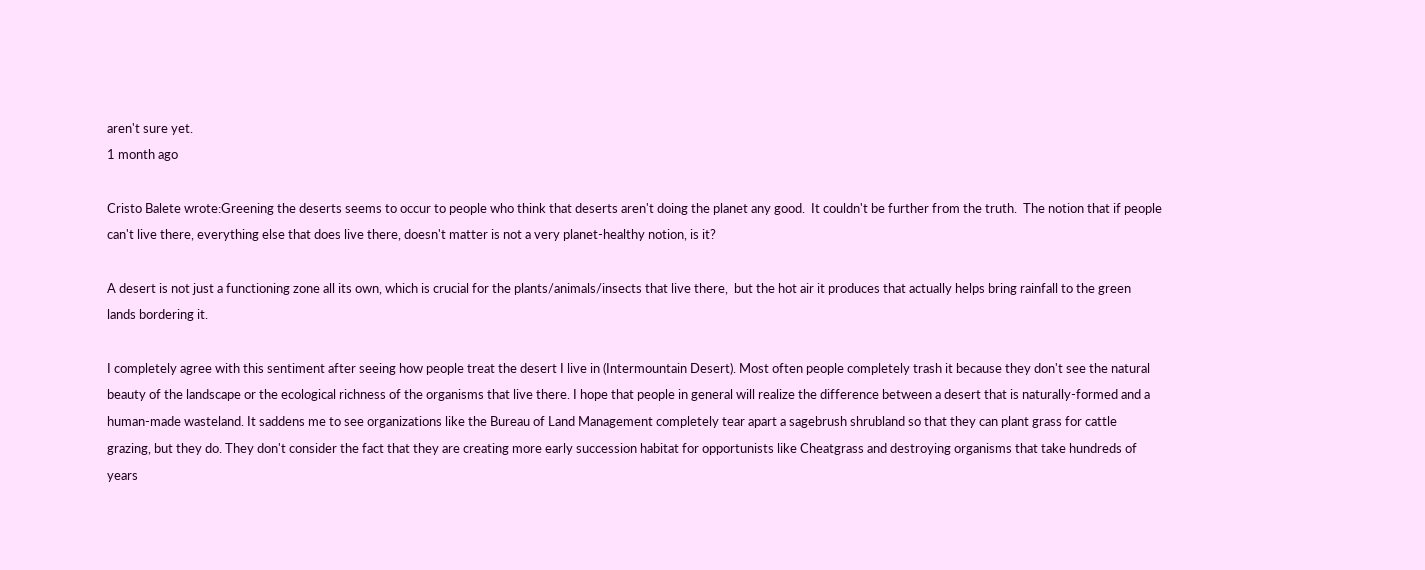aren't sure yet.
1 month ago

Cristo Balete wrote:Greening the deserts seems to occur to people who think that deserts aren't doing the planet any good.  It couldn't be further from the truth.  The notion that if people can't live there, everything else that does live there, doesn't matter is not a very planet-healthy notion, is it?

A desert is not just a functioning zone all its own, which is crucial for the plants/animals/insects that live there,  but the hot air it produces that actually helps bring rainfall to the green lands bordering it.

I completely agree with this sentiment after seeing how people treat the desert I live in (Intermountain Desert). Most often people completely trash it because they don't see the natural beauty of the landscape or the ecological richness of the organisms that live there. I hope that people in general will realize the difference between a desert that is naturally-formed and a human-made wasteland. It saddens me to see organizations like the Bureau of Land Management completely tear apart a sagebrush shrubland so that they can plant grass for cattle grazing, but they do. They don't consider the fact that they are creating more early succession habitat for opportunists like Cheatgrass and destroying organisms that take hundreds of years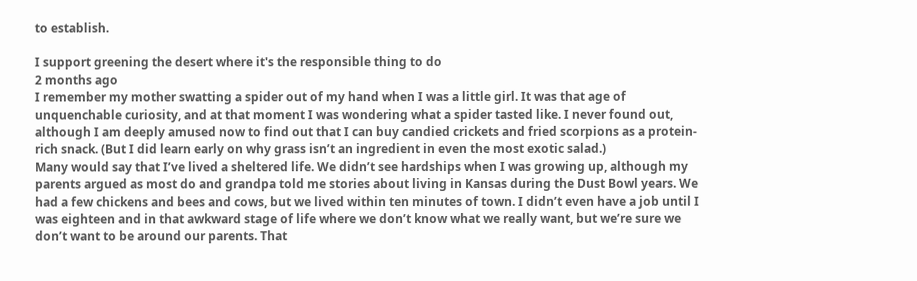to establish.

I support greening the desert where it's the responsible thing to do
2 months ago
I remember my mother swatting a spider out of my hand when I was a little girl. It was that age of unquenchable curiosity, and at that moment I was wondering what a spider tasted like. I never found out, although I am deeply amused now to find out that I can buy candied crickets and fried scorpions as a protein-rich snack. (But I did learn early on why grass isn’t an ingredient in even the most exotic salad.)
Many would say that I’ve lived a sheltered life. We didn’t see hardships when I was growing up, although my parents argued as most do and grandpa told me stories about living in Kansas during the Dust Bowl years. We had a few chickens and bees and cows, but we lived within ten minutes of town. I didn’t even have a job until I was eighteen and in that awkward stage of life where we don’t know what we really want, but we’re sure we don’t want to be around our parents. That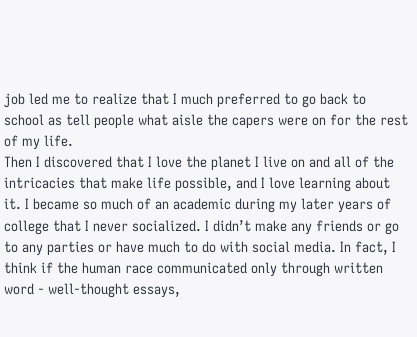job led me to realize that I much preferred to go back to school as tell people what aisle the capers were on for the rest of my life.
Then I discovered that I love the planet I live on and all of the intricacies that make life possible, and I love learning about it. I became so much of an academic during my later years of college that I never socialized. I didn’t make any friends or go to any parties or have much to do with social media. In fact, I think if the human race communicated only through written word - well-thought essays,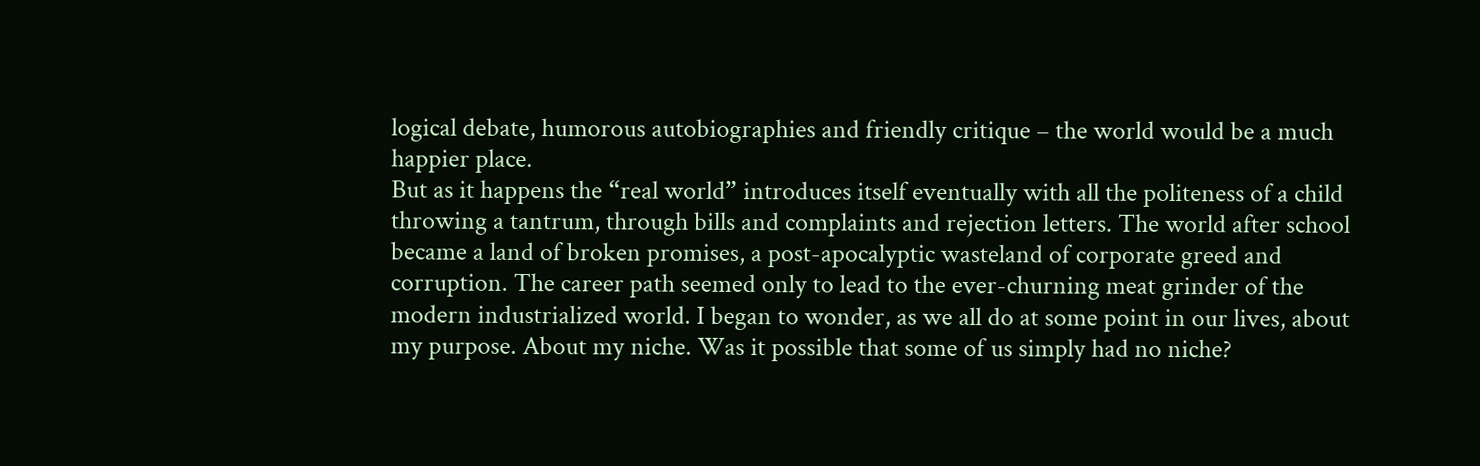logical debate, humorous autobiographies and friendly critique – the world would be a much happier place.
But as it happens the “real world” introduces itself eventually with all the politeness of a child throwing a tantrum, through bills and complaints and rejection letters. The world after school became a land of broken promises, a post-apocalyptic wasteland of corporate greed and corruption. The career path seemed only to lead to the ever-churning meat grinder of the modern industrialized world. I began to wonder, as we all do at some point in our lives, about my purpose. About my niche. Was it possible that some of us simply had no niche?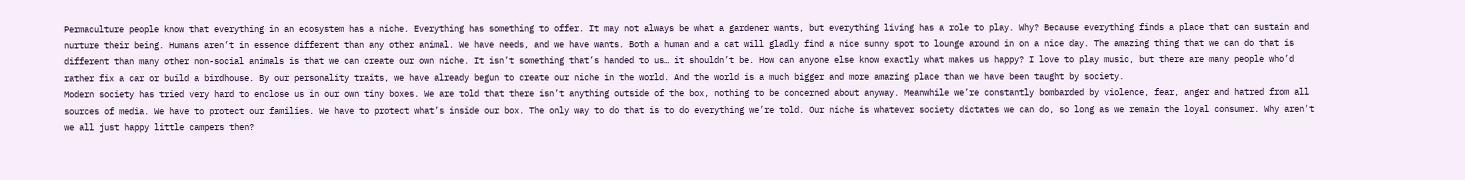Permaculture people know that everything in an ecosystem has a niche. Everything has something to offer. It may not always be what a gardener wants, but everything living has a role to play. Why? Because everything finds a place that can sustain and nurture their being. Humans aren’t in essence different than any other animal. We have needs, and we have wants. Both a human and a cat will gladly find a nice sunny spot to lounge around in on a nice day. The amazing thing that we can do that is different than many other non-social animals is that we can create our own niche. It isn’t something that’s handed to us… it shouldn’t be. How can anyone else know exactly what makes us happy? I love to play music, but there are many people who’d rather fix a car or build a birdhouse. By our personality traits, we have already begun to create our niche in the world. And the world is a much bigger and more amazing place than we have been taught by society.
Modern society has tried very hard to enclose us in our own tiny boxes. We are told that there isn’t anything outside of the box, nothing to be concerned about anyway. Meanwhile we’re constantly bombarded by violence, fear, anger and hatred from all sources of media. We have to protect our families. We have to protect what’s inside our box. The only way to do that is to do everything we’re told. Our niche is whatever society dictates we can do, so long as we remain the loyal consumer. Why aren't we all just happy little campers then?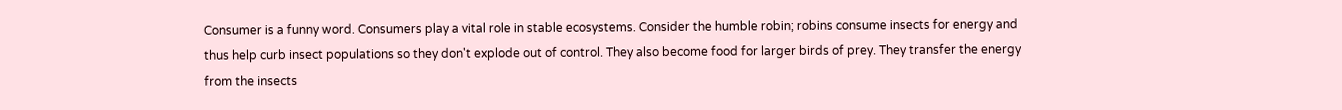Consumer is a funny word. Consumers play a vital role in stable ecosystems. Consider the humble robin; robins consume insects for energy and thus help curb insect populations so they don't explode out of control. They also become food for larger birds of prey. They transfer the energy from the insects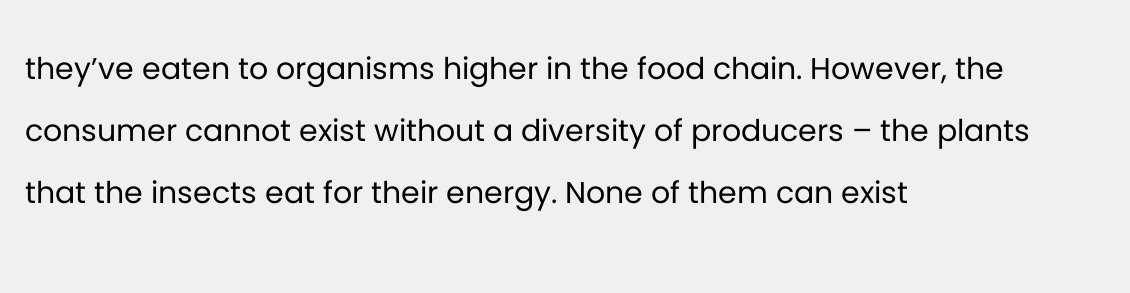they’ve eaten to organisms higher in the food chain. However, the consumer cannot exist without a diversity of producers – the plants that the insects eat for their energy. None of them can exist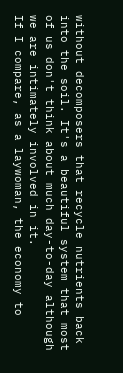without decomposers that recycle nutrients back into the soil. It's a beautiful system that most of us don't think about much day-to-day although we are intimately involved in it.
If I compare, as a laywoman, the economy to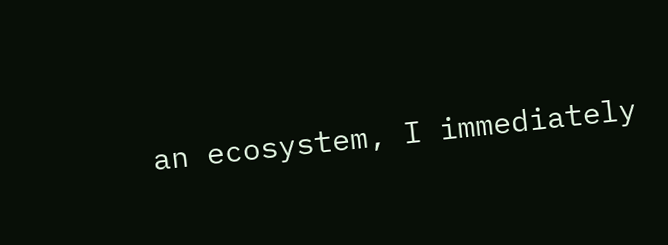an ecosystem, I immediately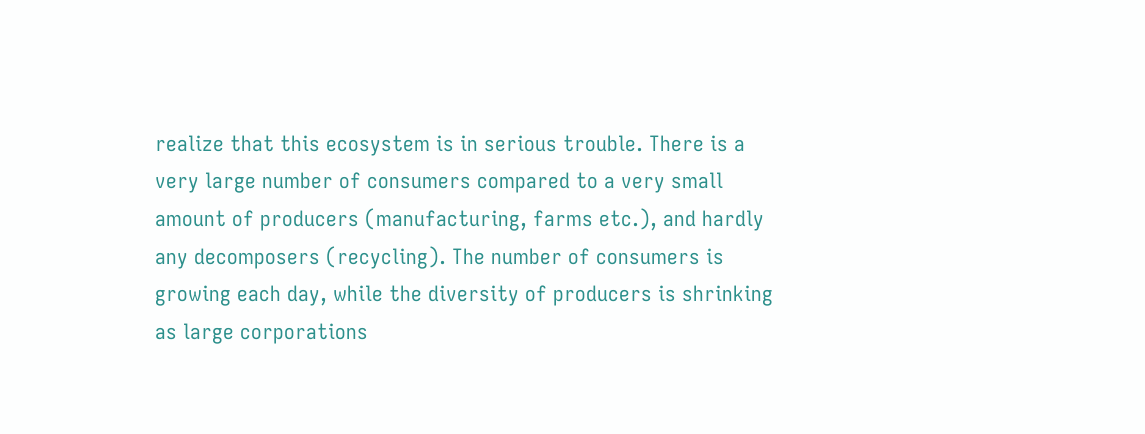realize that this ecosystem is in serious trouble. There is a very large number of consumers compared to a very small amount of producers (manufacturing, farms etc.), and hardly any decomposers (recycling). The number of consumers is growing each day, while the diversity of producers is shrinking as large corporations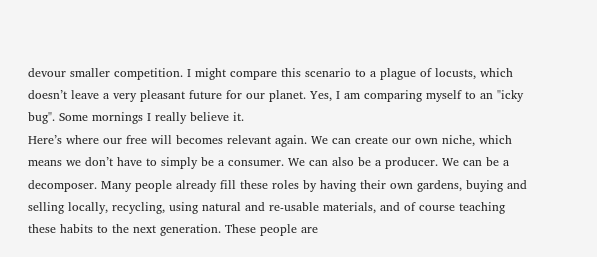devour smaller competition. I might compare this scenario to a plague of locusts, which doesn’t leave a very pleasant future for our planet. Yes, I am comparing myself to an "icky bug". Some mornings I really believe it.
Here’s where our free will becomes relevant again. We can create our own niche, which means we don’t have to simply be a consumer. We can also be a producer. We can be a decomposer. Many people already fill these roles by having their own gardens, buying and selling locally, recycling, using natural and re-usable materials, and of course teaching these habits to the next generation. These people are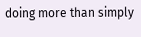doing more than simply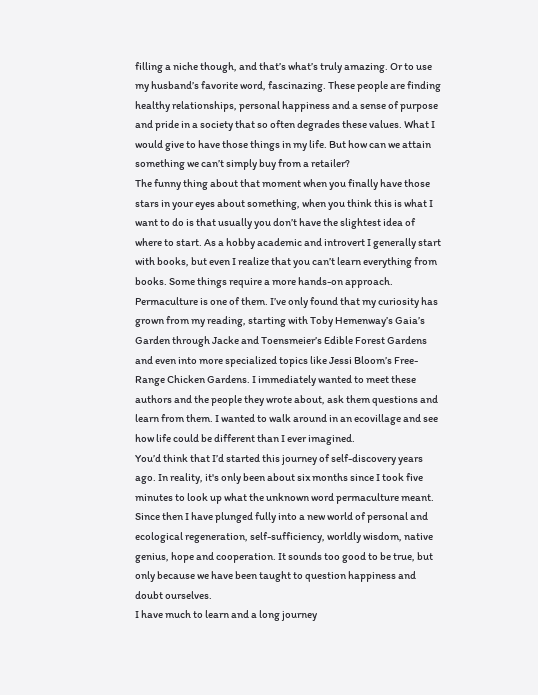filling a niche though, and that’s what’s truly amazing. Or to use my husband’s favorite word, fascinazing. These people are finding healthy relationships, personal happiness and a sense of purpose and pride in a society that so often degrades these values. What I would give to have those things in my life. But how can we attain something we can’t simply buy from a retailer?
The funny thing about that moment when you finally have those stars in your eyes about something, when you think this is what I want to do is that usually you don’t have the slightest idea of where to start. As a hobby academic and introvert I generally start with books, but even I realize that you can’t learn everything from books. Some things require a more hands-on approach. Permaculture is one of them. I’ve only found that my curiosity has grown from my reading, starting with Toby Hemenway’s Gaia’s Garden through Jacke and Toensmeier’s Edible Forest Gardens and even into more specialized topics like Jessi Bloom’s Free-Range Chicken Gardens. I immediately wanted to meet these authors and the people they wrote about, ask them questions and learn from them. I wanted to walk around in an ecovillage and see how life could be different than I ever imagined.
You’d think that I’d started this journey of self-discovery years ago. In reality, it's only been about six months since I took five minutes to look up what the unknown word permaculture meant. Since then I have plunged fully into a new world of personal and ecological regeneration, self-sufficiency, worldly wisdom, native genius, hope and cooperation. It sounds too good to be true, but only because we have been taught to question happiness and doubt ourselves.
I have much to learn and a long journey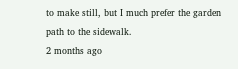to make still, but I much prefer the garden path to the sidewalk.
2 months ago